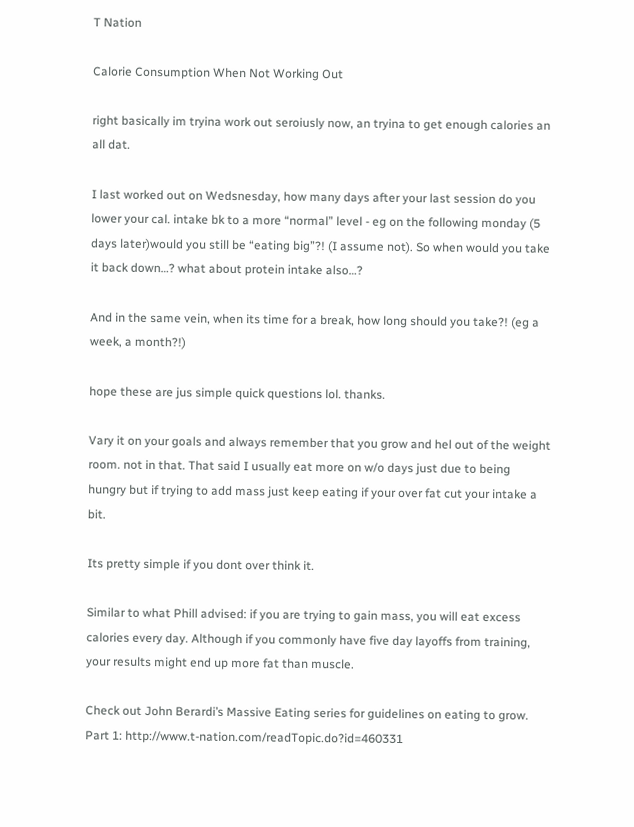T Nation

Calorie Consumption When Not Working Out

right basically im tryina work out seroiusly now, an tryina to get enough calories an all dat.

I last worked out on Wedsnesday, how many days after your last session do you lower your cal. intake bk to a more “normal” level - eg on the following monday (5 days later)would you still be “eating big”?! (I assume not). So when would you take it back down…? what about protein intake also…?

And in the same vein, when its time for a break, how long should you take?! (eg a week, a month?!)

hope these are jus simple quick questions lol. thanks.

Vary it on your goals and always remember that you grow and hel out of the weight room. not in that. That said I usually eat more on w/o days just due to being hungry but if trying to add mass just keep eating if your over fat cut your intake a bit.

Its pretty simple if you dont over think it.

Similar to what Phill advised: if you are trying to gain mass, you will eat excess calories every day. Although if you commonly have five day layoffs from training, your results might end up more fat than muscle.

Check out John Berardi’s Massive Eating series for guidelines on eating to grow.
Part 1: http://www.t-nation.com/readTopic.do?id=460331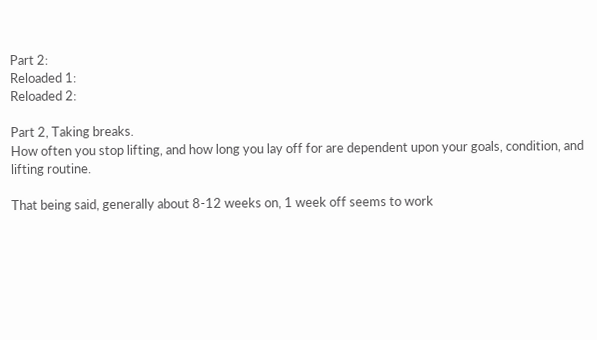Part 2:
Reloaded 1:
Reloaded 2:

Part 2, Taking breaks.
How often you stop lifting, and how long you lay off for are dependent upon your goals, condition, and lifting routine.

That being said, generally about 8-12 weeks on, 1 week off seems to work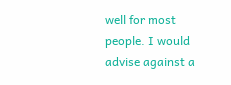well for most people. I would advise against a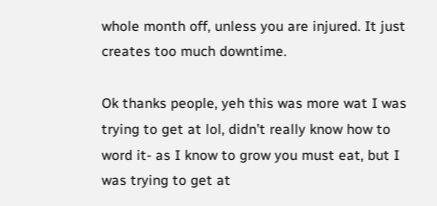whole month off, unless you are injured. It just creates too much downtime.

Ok thanks people, yeh this was more wat I was trying to get at lol, didn’t really know how to word it- as I know to grow you must eat, but I was trying to get at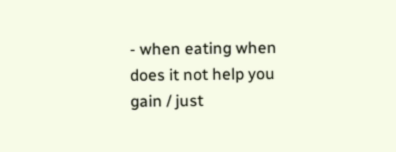- when eating when does it not help you gain / just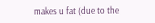makes u fat (due to the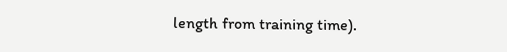length from training time).